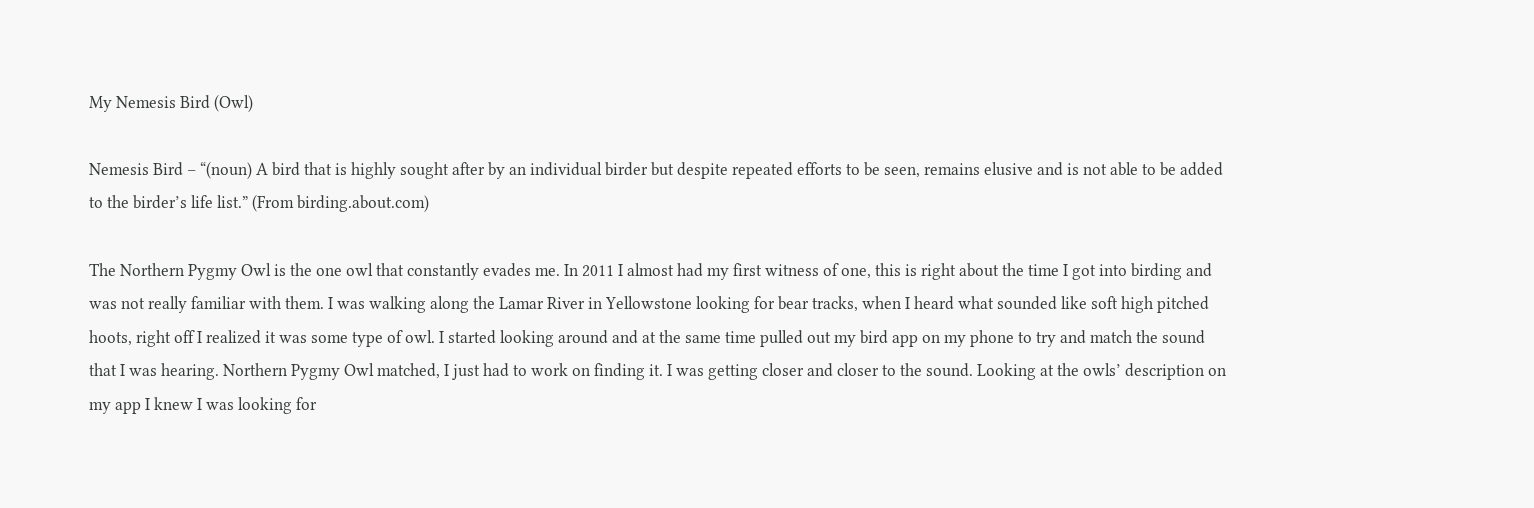My Nemesis Bird (Owl)

Nemesis Bird – “(noun) A bird that is highly sought after by an individual birder but despite repeated efforts to be seen, remains elusive and is not able to be added to the birder’s life list.” (From birding.about.com)

The Northern Pygmy Owl is the one owl that constantly evades me. In 2011 I almost had my first witness of one, this is right about the time I got into birding and was not really familiar with them. I was walking along the Lamar River in Yellowstone looking for bear tracks, when I heard what sounded like soft high pitched hoots, right off I realized it was some type of owl. I started looking around and at the same time pulled out my bird app on my phone to try and match the sound that I was hearing. Northern Pygmy Owl matched, I just had to work on finding it. I was getting closer and closer to the sound. Looking at the owls’ description on my app I knew I was looking for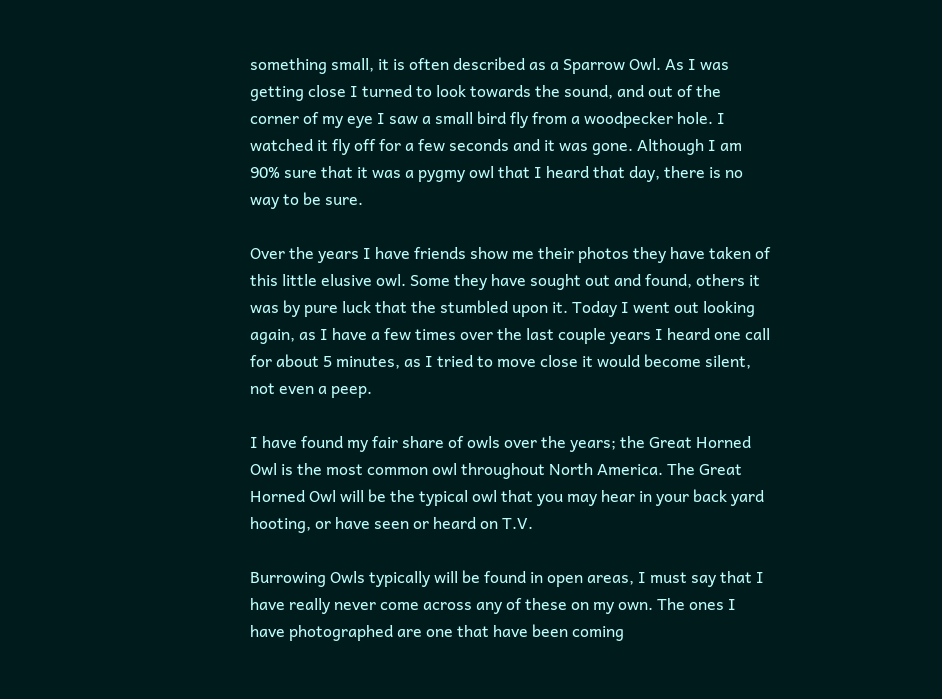something small, it is often described as a Sparrow Owl. As I was getting close I turned to look towards the sound, and out of the corner of my eye I saw a small bird fly from a woodpecker hole. I watched it fly off for a few seconds and it was gone. Although I am 90% sure that it was a pygmy owl that I heard that day, there is no way to be sure.

Over the years I have friends show me their photos they have taken of this little elusive owl. Some they have sought out and found, others it was by pure luck that the stumbled upon it. Today I went out looking again, as I have a few times over the last couple years I heard one call for about 5 minutes, as I tried to move close it would become silent, not even a peep.

I have found my fair share of owls over the years; the Great Horned Owl is the most common owl throughout North America. The Great Horned Owl will be the typical owl that you may hear in your back yard hooting, or have seen or heard on T.V.

Burrowing Owls typically will be found in open areas, I must say that I have really never come across any of these on my own. The ones I have photographed are one that have been coming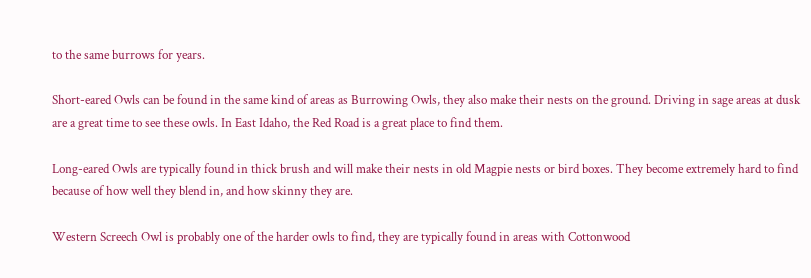to the same burrows for years.

Short-eared Owls can be found in the same kind of areas as Burrowing Owls, they also make their nests on the ground. Driving in sage areas at dusk are a great time to see these owls. In East Idaho, the Red Road is a great place to find them.

Long-eared Owls are typically found in thick brush and will make their nests in old Magpie nests or bird boxes. They become extremely hard to find because of how well they blend in, and how skinny they are.

Western Screech Owl is probably one of the harder owls to find, they are typically found in areas with Cottonwood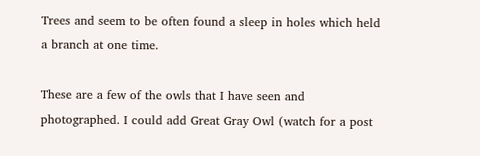Trees and seem to be often found a sleep in holes which held a branch at one time.

These are a few of the owls that I have seen and photographed. I could add Great Gray Owl (watch for a post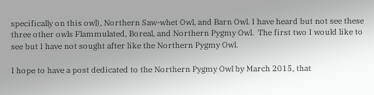specifically on this owl), Northern Saw-whet Owl, and Barn Owl. I have heard but not see these three other owls Flammulated, Boreal, and Northern Pygmy Owl.  The first two I would like to see but I have not sought after like the Northern Pygmy Owl.

I hope to have a post dedicated to the Northern Pygmy Owl by March 2015, that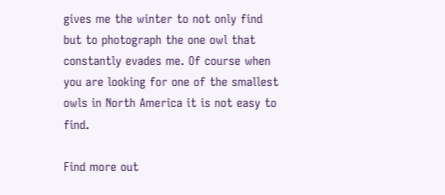gives me the winter to not only find but to photograph the one owl that constantly evades me. Of course when you are looking for one of the smallest owls in North America it is not easy to find.

Find more out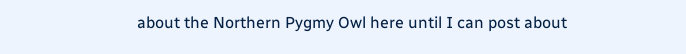about the Northern Pygmy Owl here until I can post about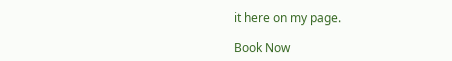it here on my page.

Book Now